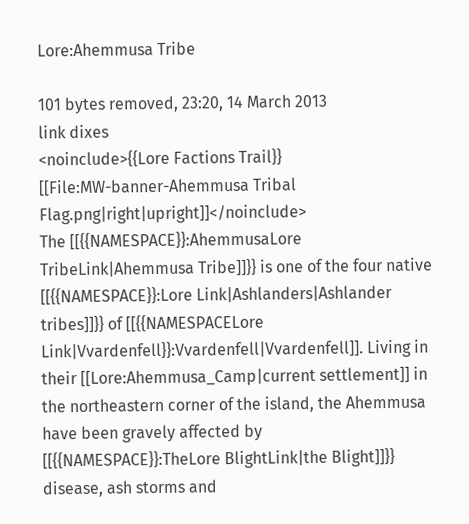Lore:Ahemmusa Tribe

101 bytes removed, 23:20, 14 March 2013
link dixes
<noinclude>{{Lore Factions Trail}}
[[File:MW-banner-Ahemmusa Tribal Flag.png|right|upright]]</noinclude>
The [[{{NAMESPACE}}:AhemmusaLore TribeLink|Ahemmusa Tribe]]}} is one of the four native [[{{NAMESPACE}}:Lore Link|Ashlanders|Ashlander tribes]]}} of [[{{NAMESPACELore Link|Vvardenfell}}:Vvardenfell|Vvardenfell]]. Living in their [[Lore:Ahemmusa_Camp|current settlement]] in the northeastern corner of the island, the Ahemmusa have been gravely affected by [[{{NAMESPACE}}:TheLore BlightLink|the Blight]]}} disease, ash storms and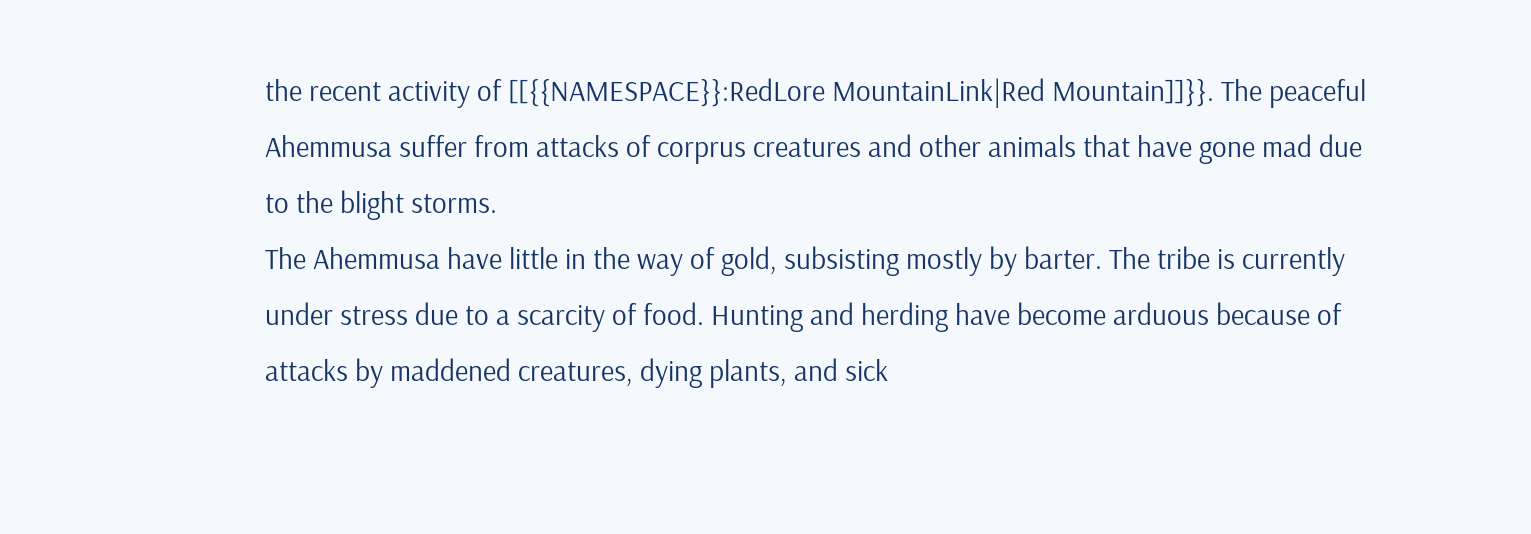the recent activity of [[{{NAMESPACE}}:RedLore MountainLink|Red Mountain]]}}. The peaceful Ahemmusa suffer from attacks of corprus creatures and other animals that have gone mad due to the blight storms.
The Ahemmusa have little in the way of gold, subsisting mostly by barter. The tribe is currently under stress due to a scarcity of food. Hunting and herding have become arduous because of attacks by maddened creatures, dying plants, and sick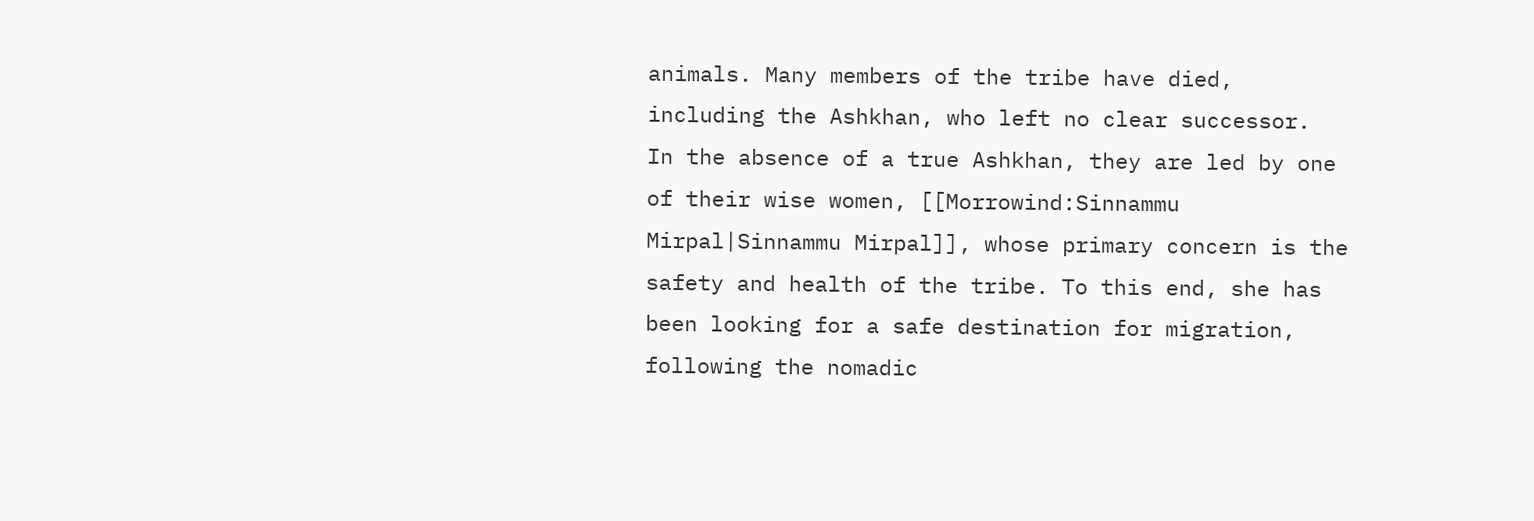animals. Many members of the tribe have died, including the Ashkhan, who left no clear successor.
In the absence of a true Ashkhan, they are led by one of their wise women, [[Morrowind:Sinnammu Mirpal|Sinnammu Mirpal]], whose primary concern is the safety and health of the tribe. To this end, she has been looking for a safe destination for migration, following the nomadic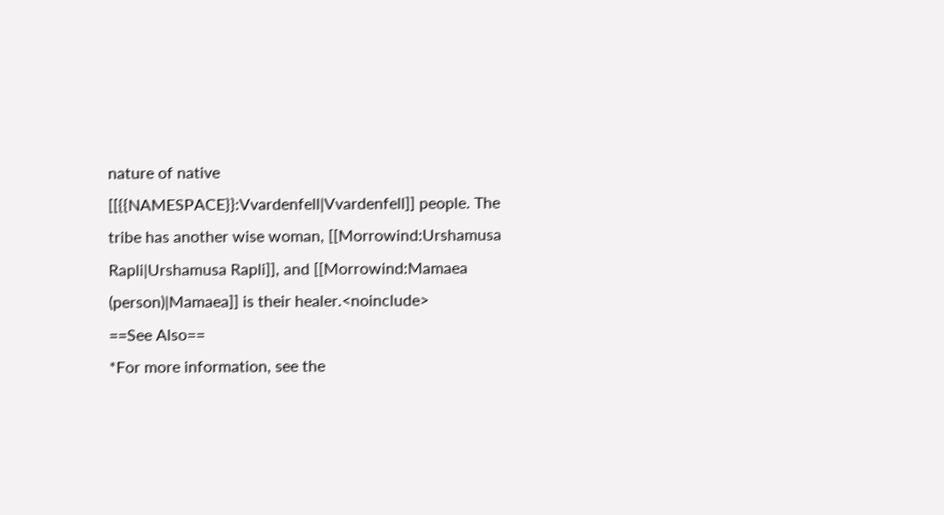nature of native [[{{NAMESPACE}}:Vvardenfell|Vvardenfell]] people. The tribe has another wise woman, [[Morrowind:Urshamusa Rapli|Urshamusa Rapli]], and [[Morrowind:Mamaea (person)|Mamaea]] is their healer.<noinclude>
==See Also==
*For more information, see the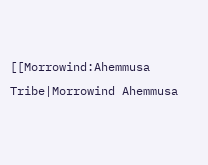[[Morrowind:Ahemmusa Tribe|Morrowind Ahemmusa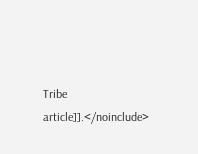Tribe article]].</noinclude>